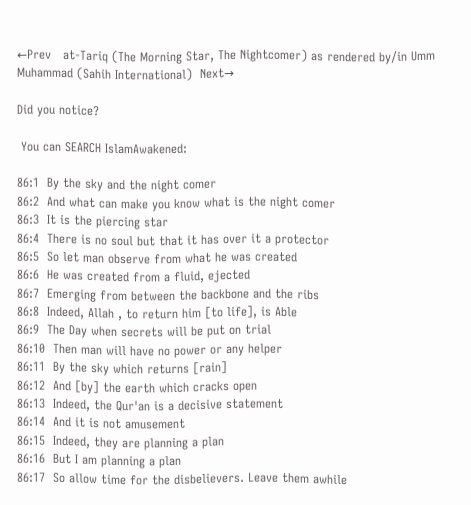←Prev   at-Tariq (The Morning Star, The Nightcomer) as rendered by/in Umm Muhammad (Sahih International)  Next→

Did you notice?

 You can SEARCH IslamAwakened:

86:1  By the sky and the night comer
86:2  And what can make you know what is the night comer
86:3  It is the piercing star
86:4  There is no soul but that it has over it a protector
86:5  So let man observe from what he was created
86:6  He was created from a fluid, ejected
86:7  Emerging from between the backbone and the ribs
86:8  Indeed, Allah , to return him [to life], is Able
86:9  The Day when secrets will be put on trial
86:10  Then man will have no power or any helper
86:11  By the sky which returns [rain]
86:12  And [by] the earth which cracks open
86:13  Indeed, the Qur'an is a decisive statement
86:14  And it is not amusement
86:15  Indeed, they are planning a plan
86:16  But I am planning a plan
86:17  So allow time for the disbelievers. Leave them awhile